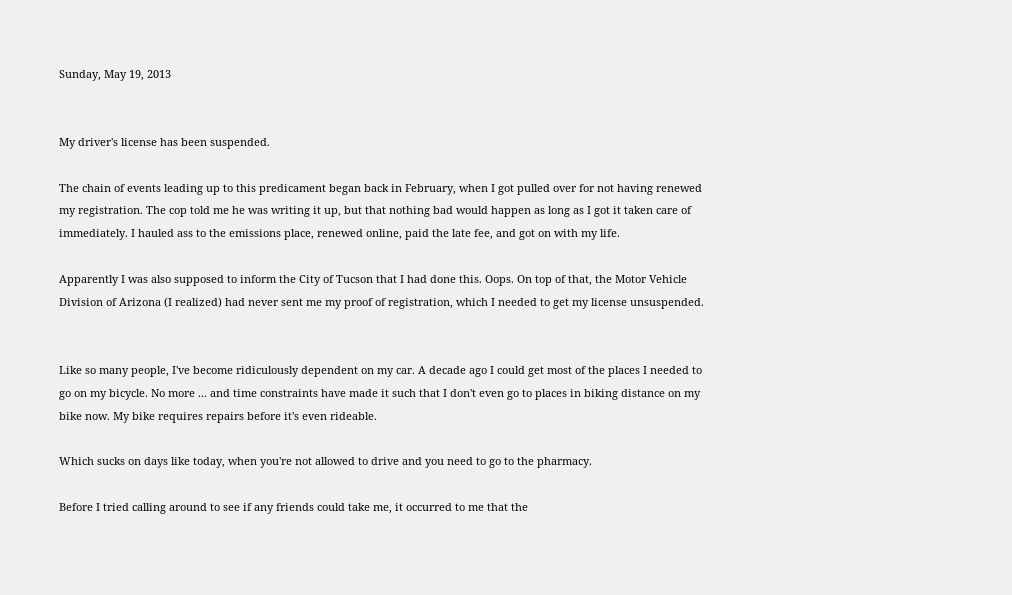Sunday, May 19, 2013


My driver's license has been suspended.

The chain of events leading up to this predicament began back in February, when I got pulled over for not having renewed my registration. The cop told me he was writing it up, but that nothing bad would happen as long as I got it taken care of immediately. I hauled ass to the emissions place, renewed online, paid the late fee, and got on with my life.

Apparently I was also supposed to inform the City of Tucson that I had done this. Oops. On top of that, the Motor Vehicle Division of Arizona (I realized) had never sent me my proof of registration, which I needed to get my license unsuspended.


Like so many people, I've become ridiculously dependent on my car. A decade ago I could get most of the places I needed to go on my bicycle. No more ... and time constraints have made it such that I don't even go to places in biking distance on my bike now. My bike requires repairs before it's even rideable.

Which sucks on days like today, when you're not allowed to drive and you need to go to the pharmacy.

Before I tried calling around to see if any friends could take me, it occurred to me that the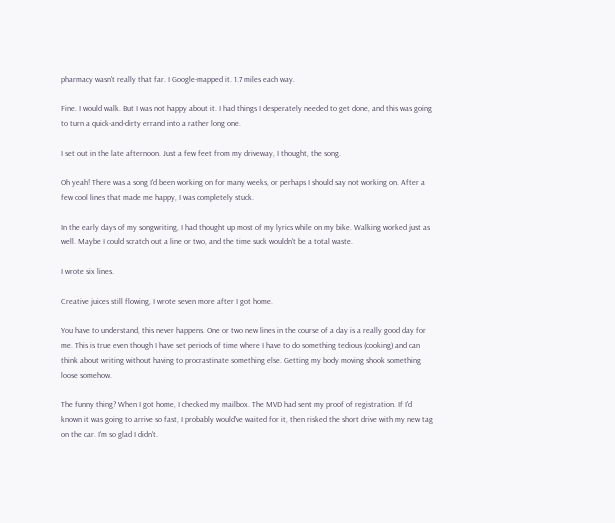pharmacy wasn't really that far. I Google-mapped it. 1.7 miles each way.

Fine. I would walk. But I was not happy about it. I had things I desperately needed to get done, and this was going to turn a quick-and-dirty errand into a rather long one.

I set out in the late afternoon. Just a few feet from my driveway, I thought, the song.

Oh yeah! There was a song I'd been working on for many weeks, or perhaps I should say not working on. After a few cool lines that made me happy, I was completely stuck.

In the early days of my songwriting, I had thought up most of my lyrics while on my bike. Walking worked just as well. Maybe I could scratch out a line or two, and the time suck wouldn't be a total waste.

I wrote six lines.

Creative juices still flowing, I wrote seven more after I got home.

You have to understand, this never happens. One or two new lines in the course of a day is a really good day for me. This is true even though I have set periods of time where I have to do something tedious (cooking) and can think about writing without having to procrastinate something else. Getting my body moving shook something loose somehow.

The funny thing? When I got home, I checked my mailbox. The MVD had sent my proof of registration. If I'd known it was going to arrive so fast, I probably would've waited for it, then risked the short drive with my new tag on the car. I'm so glad I didn't.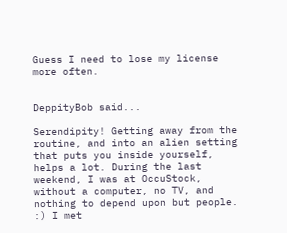Guess I need to lose my license more often.


DeppityBob said...

Serendipity! Getting away from the routine, and into an alien setting that puts you inside yourself, helps a lot. During the last weekend, I was at OccuStock, without a computer, no TV, and nothing to depend upon but people. :) I met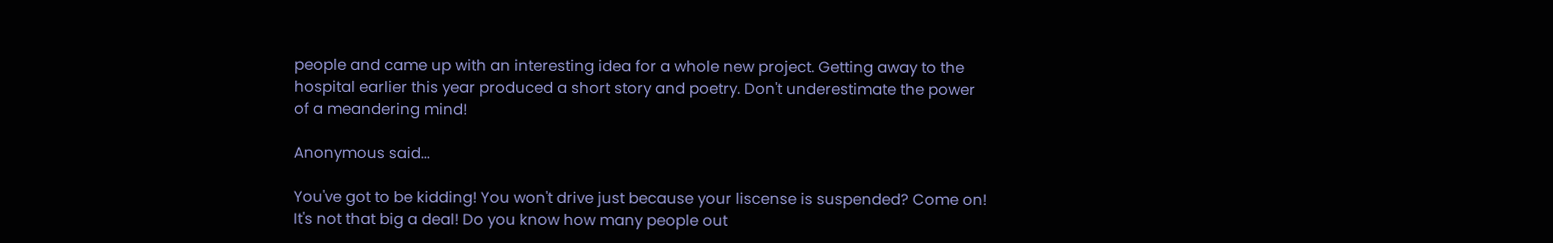people and came up with an interesting idea for a whole new project. Getting away to the hospital earlier this year produced a short story and poetry. Don't underestimate the power of a meandering mind!

Anonymous said...

You've got to be kidding! You won't drive just because your liscense is suspended? Come on! It's not that big a deal! Do you know how many people out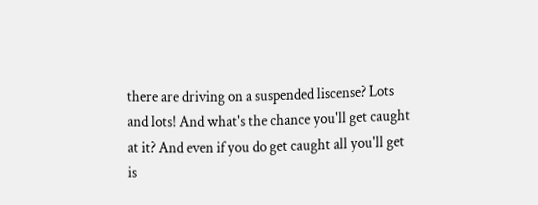there are driving on a suspended liscense? Lots and lots! And what's the chance you'll get caught at it? And even if you do get caught all you'll get is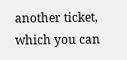another ticket, which you can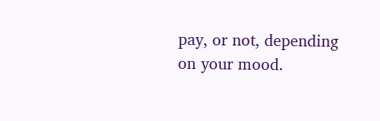pay, or not, depending on your mood.